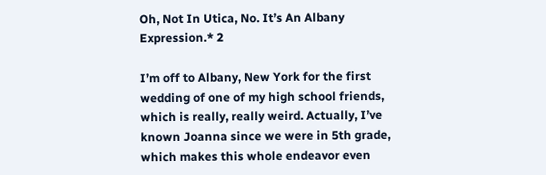Oh, Not In Utica, No. It’s An Albany Expression.* 2

I’m off to Albany, New York for the first wedding of one of my high school friends, which is really, really weird. Actually, I’ve known Joanna since we were in 5th grade, which makes this whole endeavor even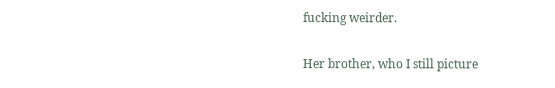fucking weirder.

Her brother, who I still picture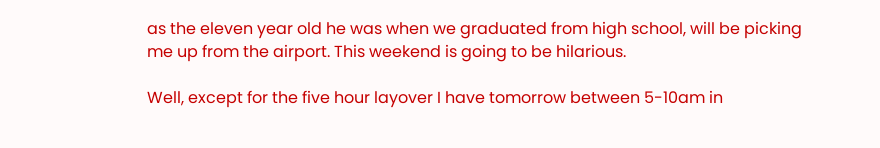as the eleven year old he was when we graduated from high school, will be picking me up from the airport. This weekend is going to be hilarious.

Well, except for the five hour layover I have tomorrow between 5-10am in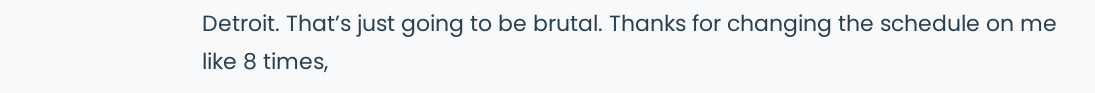Detroit. That’s just going to be brutal. Thanks for changing the schedule on me like 8 times,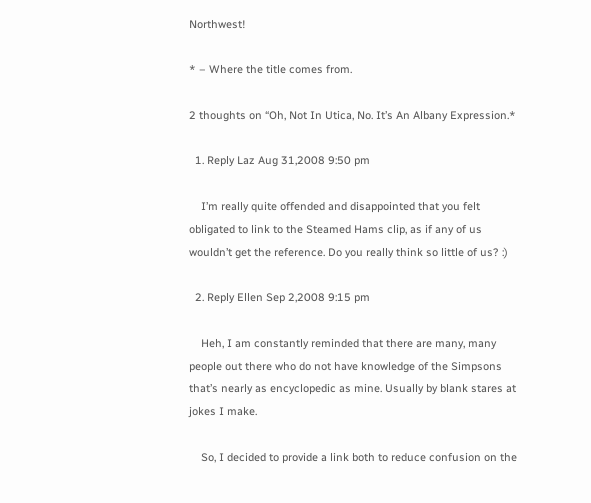Northwest!

* – Where the title comes from.

2 thoughts on “Oh, Not In Utica, No. It’s An Albany Expression.*

  1. Reply Laz Aug 31,2008 9:50 pm

    I’m really quite offended and disappointed that you felt obligated to link to the Steamed Hams clip, as if any of us wouldn’t get the reference. Do you really think so little of us? :)

  2. Reply Ellen Sep 2,2008 9:15 pm

    Heh, I am constantly reminded that there are many, many people out there who do not have knowledge of the Simpsons that’s nearly as encyclopedic as mine. Usually by blank stares at jokes I make.

    So, I decided to provide a link both to reduce confusion on the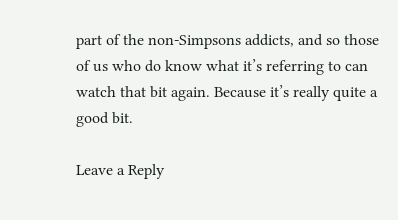part of the non-Simpsons addicts, and so those of us who do know what it’s referring to can watch that bit again. Because it’s really quite a good bit.

Leave a Reply